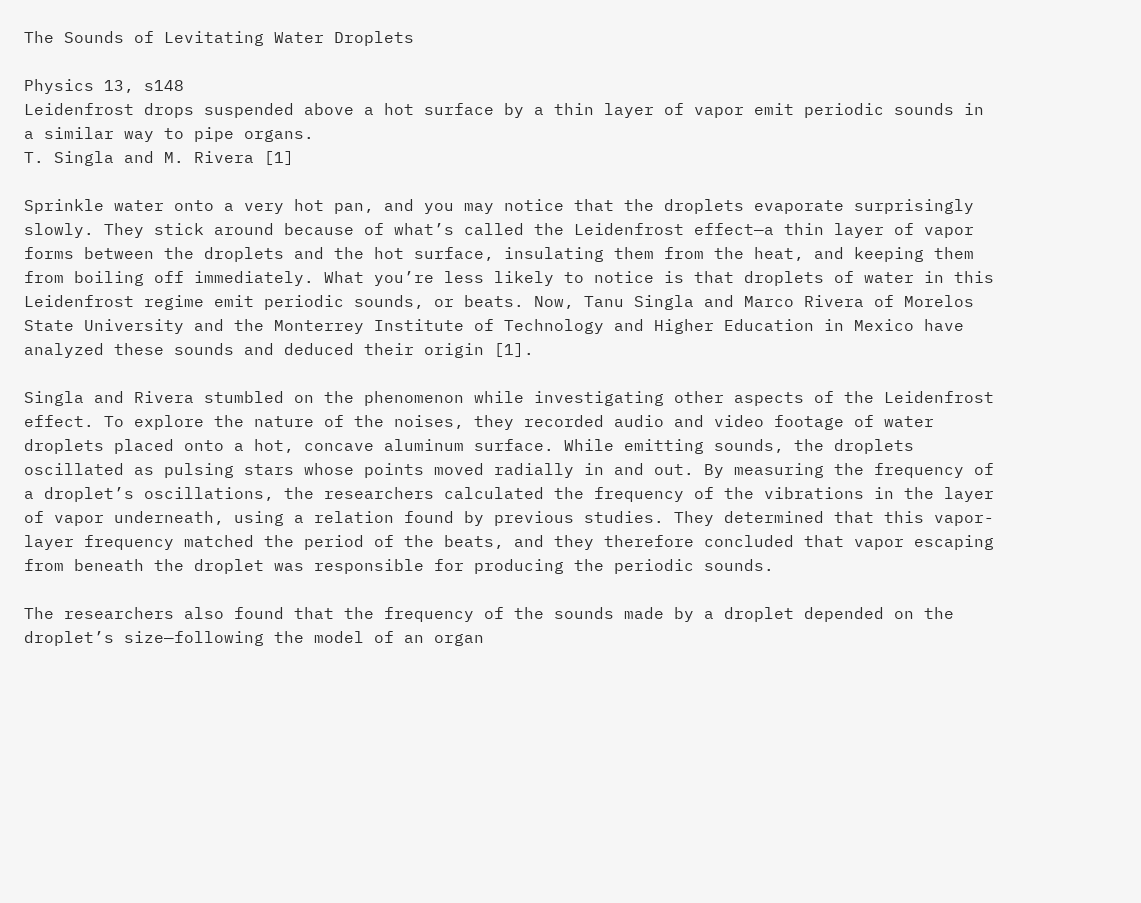The Sounds of Levitating Water Droplets

Physics 13, s148
Leidenfrost drops suspended above a hot surface by a thin layer of vapor emit periodic sounds in a similar way to pipe organs.
T. Singla and M. Rivera [1]

Sprinkle water onto a very hot pan, and you may notice that the droplets evaporate surprisingly slowly. They stick around because of what’s called the Leidenfrost effect—a thin layer of vapor forms between the droplets and the hot surface, insulating them from the heat, and keeping them from boiling off immediately. What you’re less likely to notice is that droplets of water in this Leidenfrost regime emit periodic sounds, or beats. Now, Tanu Singla and Marco Rivera of Morelos State University and the Monterrey Institute of Technology and Higher Education in Mexico have analyzed these sounds and deduced their origin [1].

Singla and Rivera stumbled on the phenomenon while investigating other aspects of the Leidenfrost effect. To explore the nature of the noises, they recorded audio and video footage of water droplets placed onto a hot, concave aluminum surface. While emitting sounds, the droplets oscillated as pulsing stars whose points moved radially in and out. By measuring the frequency of a droplet’s oscillations, the researchers calculated the frequency of the vibrations in the layer of vapor underneath, using a relation found by previous studies. They determined that this vapor-layer frequency matched the period of the beats, and they therefore concluded that vapor escaping from beneath the droplet was responsible for producing the periodic sounds.

The researchers also found that the frequency of the sounds made by a droplet depended on the droplet’s size—following the model of an organ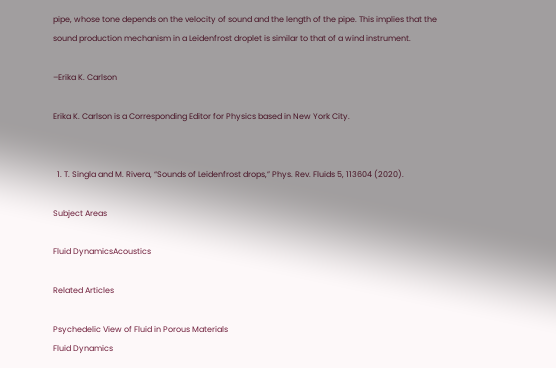pipe, whose tone depends on the velocity of sound and the length of the pipe. This implies that the sound production mechanism in a Leidenfrost droplet is similar to that of a wind instrument.

–Erika K. Carlson

Erika K. Carlson is a Corresponding Editor for Physics based in New York City.


  1. T. Singla and M. Rivera, “Sounds of Leidenfrost drops,” Phys. Rev. Fluids 5, 113604 (2020).

Subject Areas

Fluid DynamicsAcoustics

Related Articles

Psychedelic View of Fluid in Porous Materials
Fluid Dynamics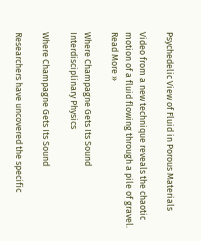Psychedelic View of Fluid in Porous Materials

Video from a new technique reveals the chaotic motion of a fluid flowing through a pile of gravel. Read More »

Where Champagne Gets Its Sound
Interdisciplinary Physics

Where Champagne Gets Its Sound

Researchers have uncovered the specific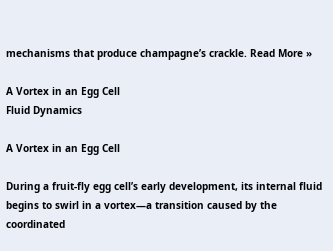mechanisms that produce champagne’s crackle. Read More »

A Vortex in an Egg Cell
Fluid Dynamics

A Vortex in an Egg Cell

During a fruit-fly egg cell’s early development, its internal fluid begins to swirl in a vortex—a transition caused by the coordinated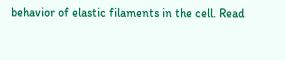behavior of elastic filaments in the cell. Read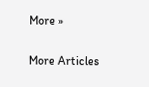More »

More Articles